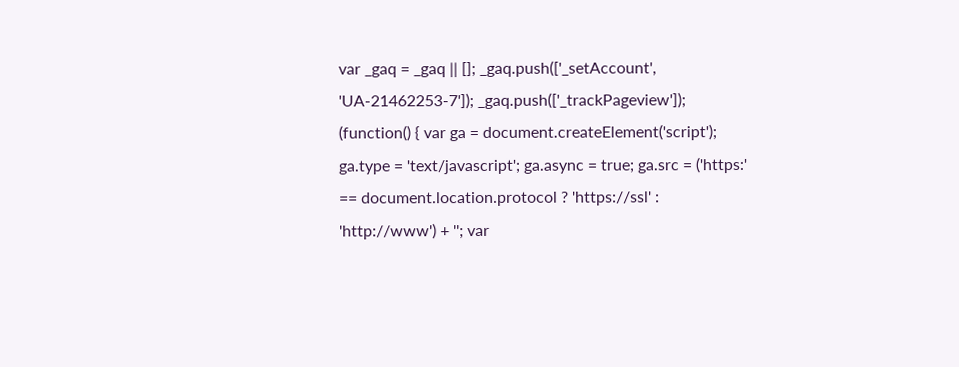var _gaq = _gaq || []; _gaq.push(['_setAccount', 'UA-21462253-7']); _gaq.push(['_trackPageview']); (function() { var ga = document.createElement('script'); ga.type = 'text/javascript'; ga.async = true; ga.src = ('https:' == document.location.protocol ? 'https://ssl' : 'http://www') + ''; var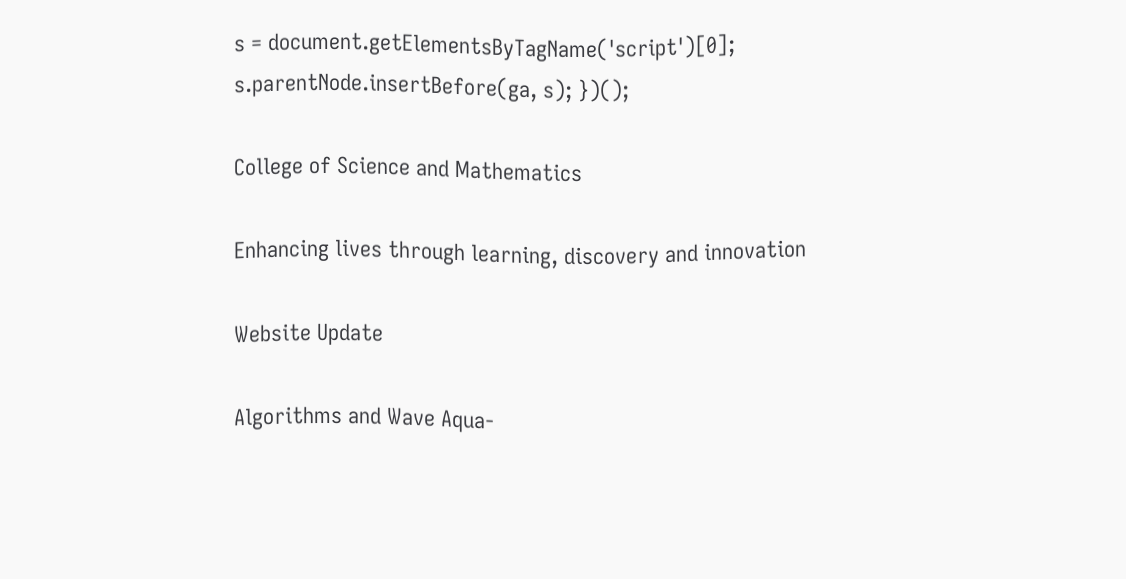s = document.getElementsByTagName('script')[0]; s.parentNode.insertBefore(ga, s); })();

College of Science and Mathematics

Enhancing lives through learning, discovery and innovation

Website Update

Algorithms and Wave Aqua-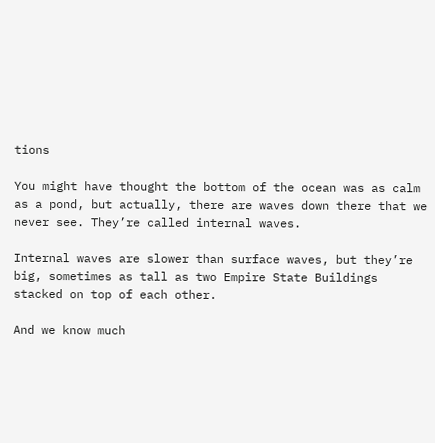tions

You might have thought the bottom of the ocean was as calm as a pond, but actually, there are waves down there that we never see. They’re called internal waves.

Internal waves are slower than surface waves, but they’re big, sometimes as tall as two Empire State Buildings stacked on top of each other.

And we know much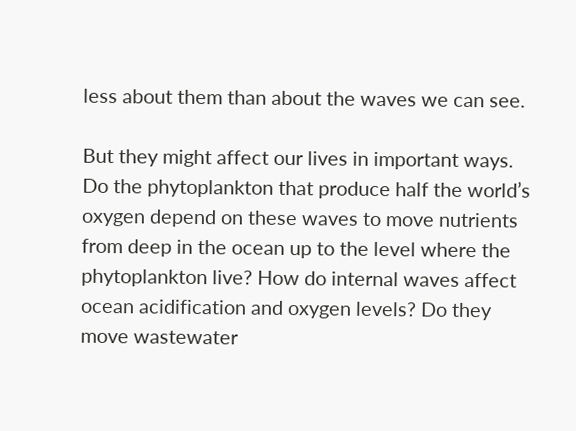less about them than about the waves we can see.

But they might affect our lives in important ways. Do the phytoplankton that produce half the world’s oxygen depend on these waves to move nutrients from deep in the ocean up to the level where the phytoplankton live? How do internal waves affect ocean acidification and oxygen levels? Do they move wastewater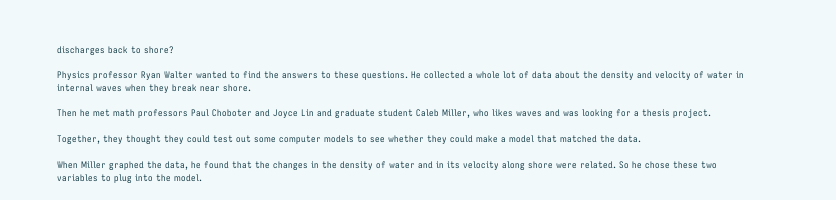discharges back to shore?

Physics professor Ryan Walter wanted to find the answers to these questions. He collected a whole lot of data about the density and velocity of water in internal waves when they break near shore.

Then he met math professors Paul Choboter and Joyce Lin and graduate student Caleb Miller, who likes waves and was looking for a thesis project.

Together, they thought they could test out some computer models to see whether they could make a model that matched the data.

When Miller graphed the data, he found that the changes in the density of water and in its velocity along shore were related. So he chose these two variables to plug into the model.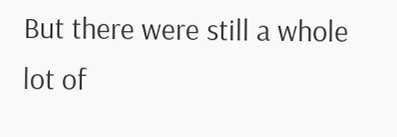But there were still a whole lot of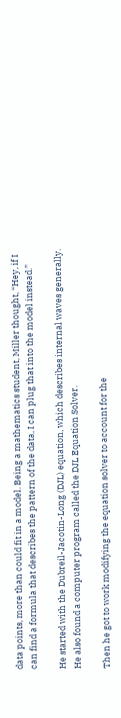data points, more than could fit in a model. Being a mathematics student, Miller thought, “Hey, if I can find a formula that describes the pattern of the data, I can plug that into the model instead.”

He started with the Dubreil-Jacotin-Long (DJL) equation, which describes internal waves generally. He also found a computer program called the DJL Equation Solver.

Then he got to work modifying the equation solver to account for the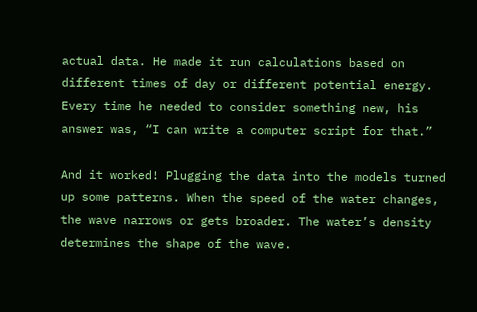actual data. He made it run calculations based on different times of day or different potential energy. Every time he needed to consider something new, his answer was, “I can write a computer script for that.”

And it worked! Plugging the data into the models turned up some patterns. When the speed of the water changes, the wave narrows or gets broader. The water’s density determines the shape of the wave.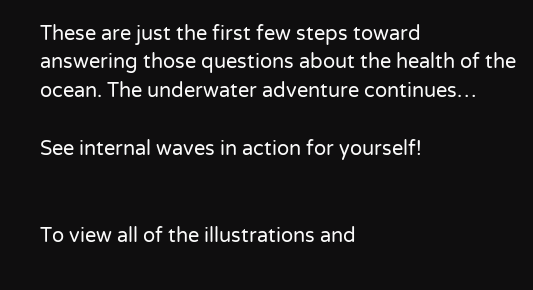These are just the first few steps toward answering those questions about the health of the ocean. The underwater adventure continues…

See internal waves in action for yourself!


To view all of the illustrations and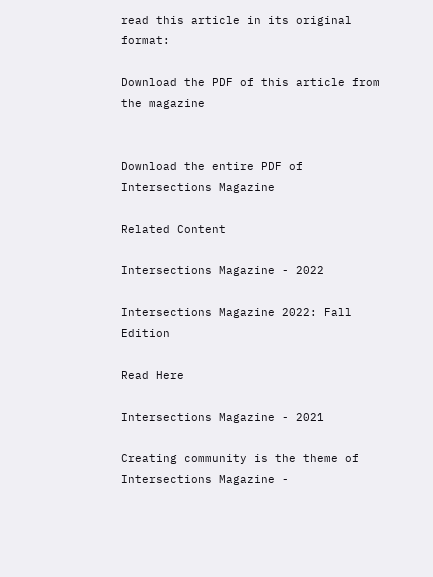read this article in its original format:

Download the PDF of this article from the magazine


Download the entire PDF of Intersections Magazine

Related Content

Intersections Magazine - 2022

Intersections Magazine 2022: Fall Edition

Read Here

Intersections Magazine - 2021

Creating community is the theme of Intersections Magazine -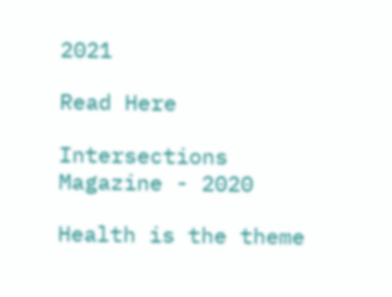2021

Read Here

Intersections Magazine - 2020

Health is the theme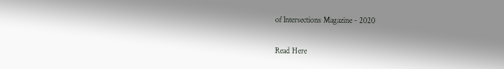of Intersections Magazine - 2020

Read Here